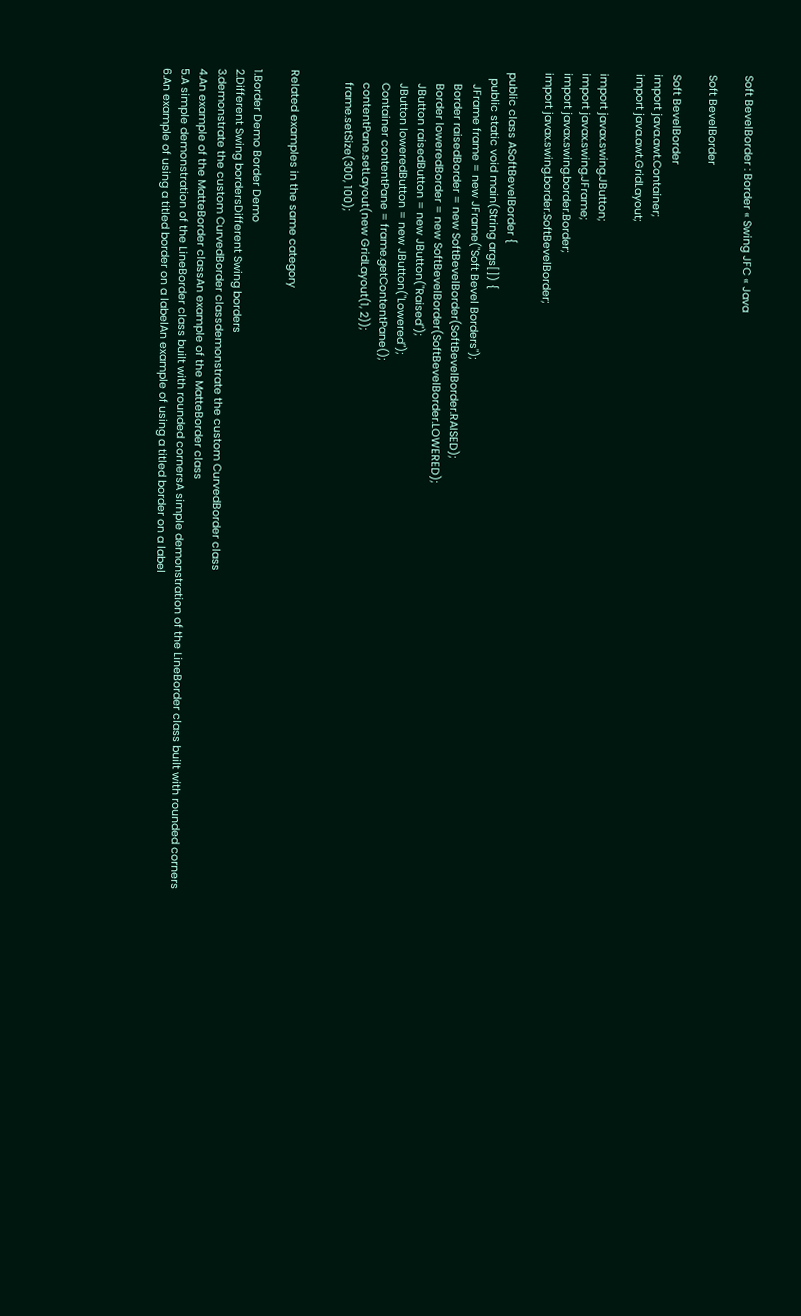Soft BevelBorder : Border « Swing JFC « Java

Soft BevelBorder

Soft BevelBorder
import java.awt.Container;
import java.awt.GridLayout;

import javax.swing.JButton;
import javax.swing.JFrame;
import javax.swing.border.Border;
import javax.swing.border.SoftBevelBorder;

public class ASoftBevelBorder {
  public static void main(String args[]) {
    JFrame frame = new JFrame("Soft Bevel Borders");
    Border raisedBorder = new SoftBevelBorder(SoftBevelBorder.RAISED);
    Border loweredBorder = new SoftBevelBorder(SoftBevelBorder.LOWERED);
    JButton raisedButton = new JButton("Raised");
    JButton loweredButton = new JButton("Lowered");
    Container contentPane = frame.getContentPane();
    contentPane.setLayout(new GridLayout(1, 2));
    frame.setSize(300, 100);


Related examples in the same category

1.Border Demo Border Demo
2.Different Swing bordersDifferent Swing borders
3.demonstrate the custom CurvedBorder classdemonstrate the custom CurvedBorder class
4.An example of the MatteBorder classAn example of the MatteBorder class
5.A simple demonstration of the LineBorder class built with rounded cornersA simple demonstration of the LineBorder class built with rounded corners
6.An example of using a titled border on a labelAn example of using a titled border on a label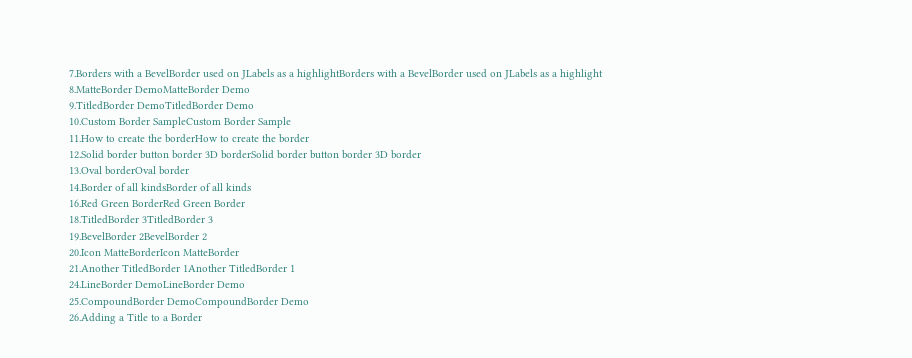7.Borders with a BevelBorder used on JLabels as a highlightBorders with a BevelBorder used on JLabels as a highlight
8.MatteBorder DemoMatteBorder Demo
9.TitledBorder DemoTitledBorder Demo
10.Custom Border SampleCustom Border Sample
11.How to create the borderHow to create the border
12.Solid border button border 3D borderSolid border button border 3D border
13.Oval borderOval border
14.Border of all kindsBorder of all kinds
16.Red Green BorderRed Green Border
18.TitledBorder 3TitledBorder 3
19.BevelBorder 2BevelBorder 2
20.Icon MatteBorderIcon MatteBorder
21.Another TitledBorder 1Another TitledBorder 1
24.LineBorder DemoLineBorder Demo
25.CompoundBorder DemoCompoundBorder Demo
26.Adding a Title to a Border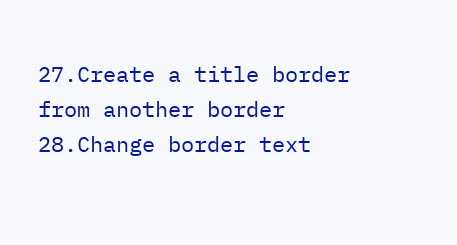27.Create a title border from another border
28.Change border text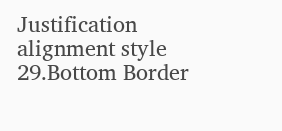Justification alignment style
29.Bottom Border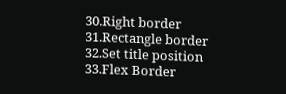30.Right border
31.Rectangle border
32.Set title position
33.Flex Border